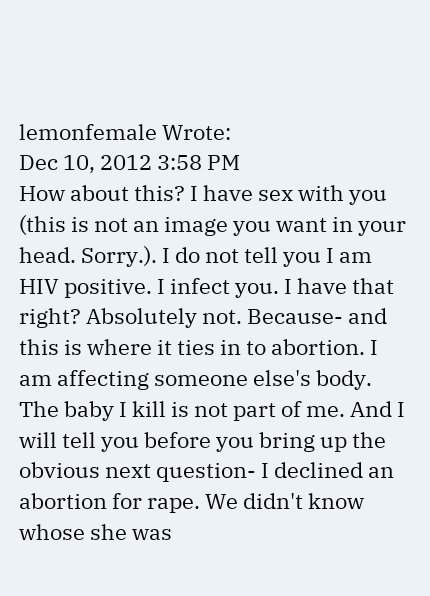lemonfemale Wrote:
Dec 10, 2012 3:58 PM
How about this? I have sex with you (this is not an image you want in your head. Sorry.). I do not tell you I am HIV positive. I infect you. I have that right? Absolutely not. Because- and this is where it ties in to abortion. I am affecting someone else's body. The baby I kill is not part of me. And I will tell you before you bring up the obvious next question- I declined an abortion for rape. We didn't know whose she was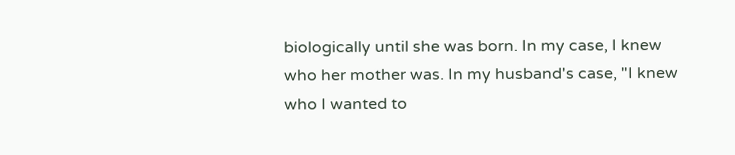biologically until she was born. In my case, I knew who her mother was. In my husband's case, "I knew who I wanted to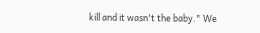kill and it wasn't the baby." We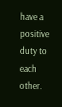have a positive duty to each other.